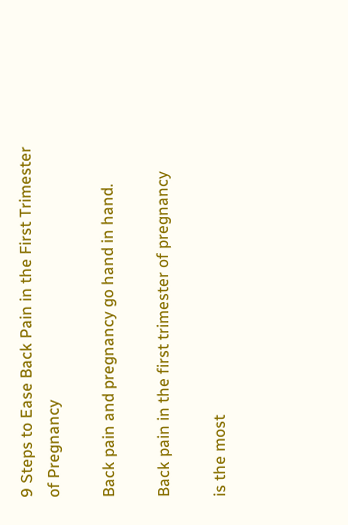9 Steps to Ease Back Pain in the First Trimester of Pregnancy

Back pain and pregnancy go hand in hand.

Back pain in the first trimester of pregnancy

is the most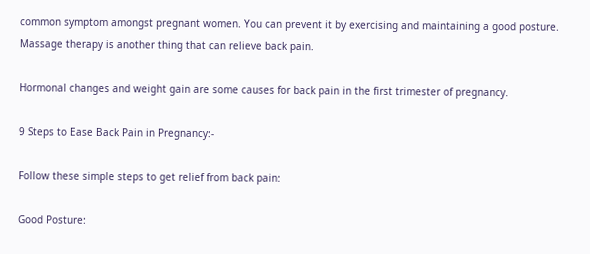common symptom amongst pregnant women. You can prevent it by exercising and maintaining a good posture. Massage therapy is another thing that can relieve back pain.

Hormonal changes and weight gain are some causes for back pain in the first trimester of pregnancy.

9 Steps to Ease Back Pain in Pregnancy:-

Follow these simple steps to get relief from back pain:

Good Posture: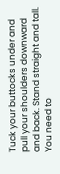Tuck your buttocks under and pull your shoulders downward and back. Stand straight and tall. You need to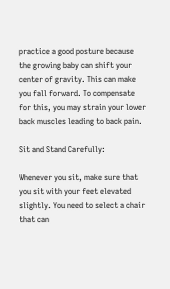practice a good posture because the growing baby can shift your center of gravity. This can make you fall forward. To compensate for this, you may strain your lower back muscles leading to back pain.

Sit and Stand Carefully:

Whenever you sit, make sure that you sit with your feet elevated slightly. You need to select a chair that can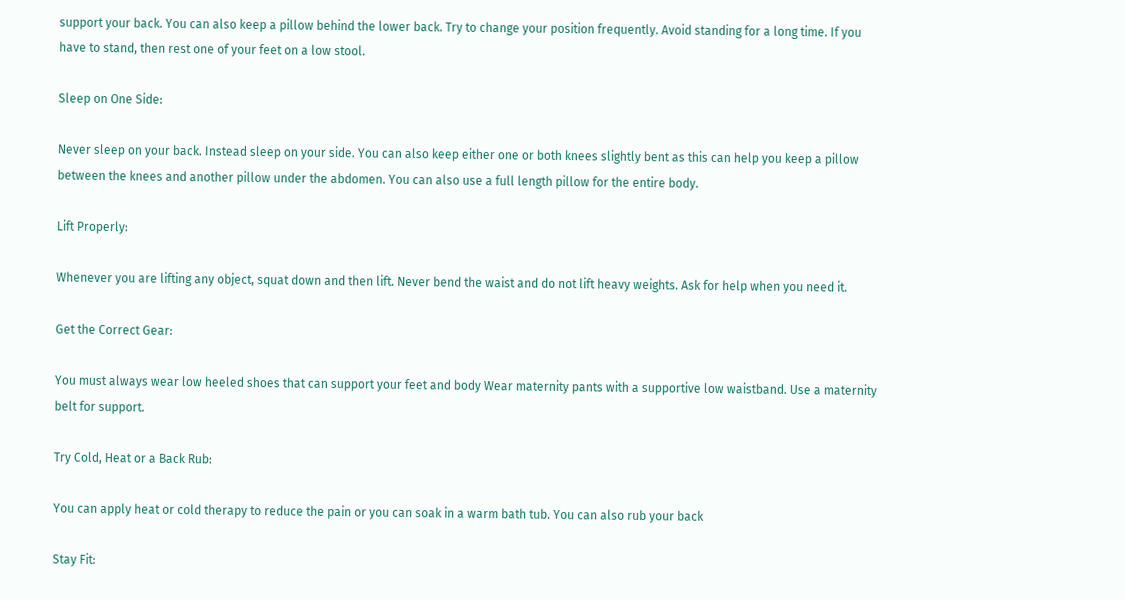support your back. You can also keep a pillow behind the lower back. Try to change your position frequently. Avoid standing for a long time. If you have to stand, then rest one of your feet on a low stool.

Sleep on One Side:

Never sleep on your back. Instead sleep on your side. You can also keep either one or both knees slightly bent as this can help you keep a pillow between the knees and another pillow under the abdomen. You can also use a full length pillow for the entire body.

Lift Properly:

Whenever you are lifting any object, squat down and then lift. Never bend the waist and do not lift heavy weights. Ask for help when you need it.

Get the Correct Gear:

You must always wear low heeled shoes that can support your feet and body Wear maternity pants with a supportive low waistband. Use a maternity belt for support.

Try Cold, Heat or a Back Rub:

You can apply heat or cold therapy to reduce the pain or you can soak in a warm bath tub. You can also rub your back

Stay Fit: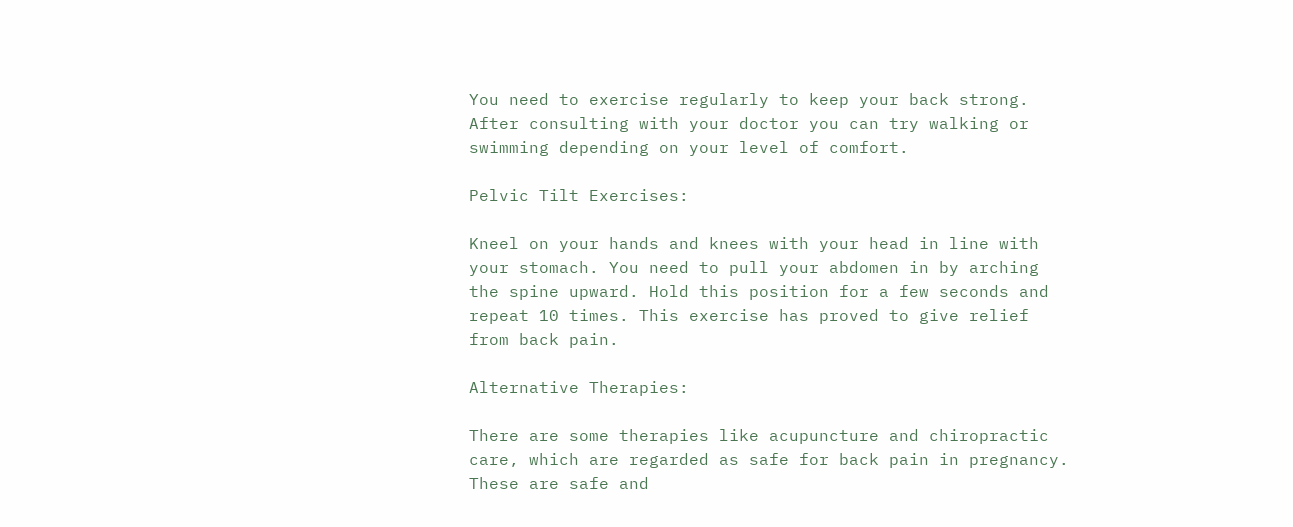You need to exercise regularly to keep your back strong. After consulting with your doctor you can try walking or swimming depending on your level of comfort.

Pelvic Tilt Exercises:

Kneel on your hands and knees with your head in line with your stomach. You need to pull your abdomen in by arching the spine upward. Hold this position for a few seconds and repeat 10 times. This exercise has proved to give relief from back pain.

Alternative Therapies:

There are some therapies like acupuncture and chiropractic care, which are regarded as safe for back pain in pregnancy. These are safe and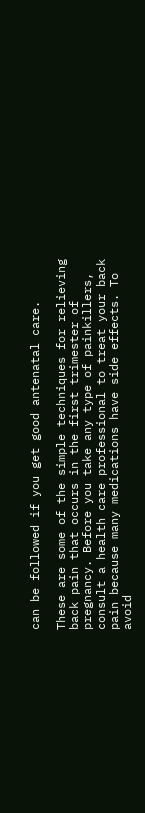can be followed if you get good antenatal care.

These are some of the simple techniques for relieving back pain that occurs in the first trimester of pregnancy. Before you take any type of painkillers, consult a health care professional to treat your back pain because many medications have side effects. To avoid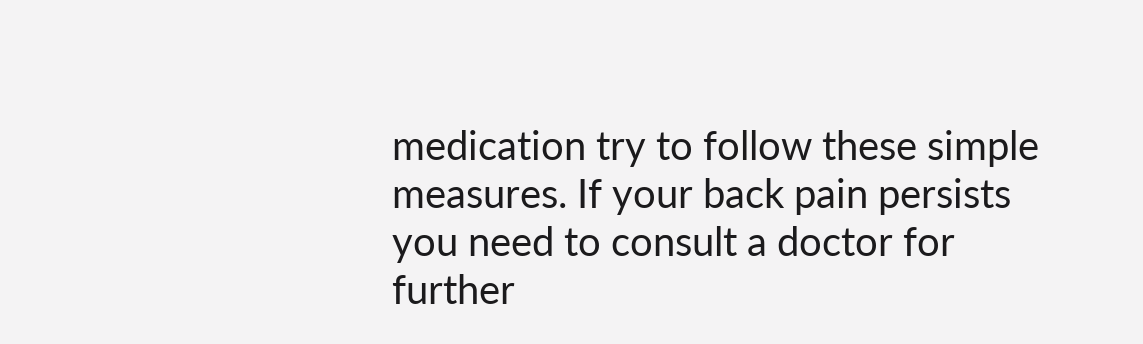medication try to follow these simple measures. If your back pain persists you need to consult a doctor for further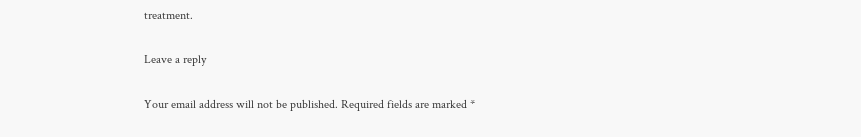treatment.

Leave a reply

Your email address will not be published. Required fields are marked *